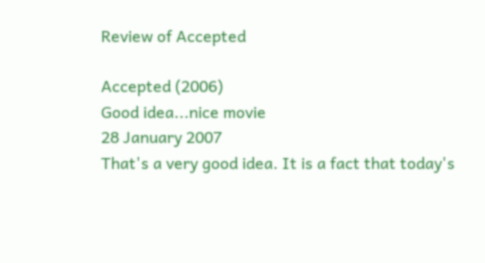Review of Accepted

Accepted (2006)
Good idea...nice movie
28 January 2007
That's a very good idea. It is a fact that today's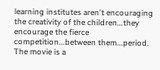learning institutes aren't encouraging the creativity of the children...they encourage the fierce competition...between them...period. The movie is a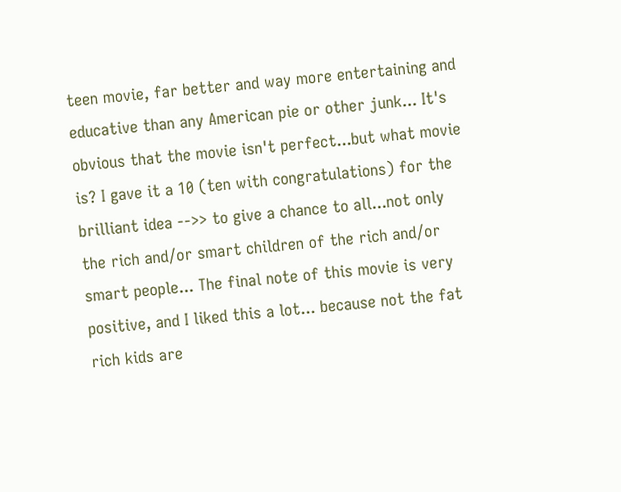teen movie, far better and way more entertaining and educative than any American pie or other junk... It's obvious that the movie isn't perfect...but what movie is? I gave it a 10 (ten with congratulations) for the brilliant idea -->> to give a chance to all...not only the rich and/or smart children of the rich and/or smart people... The final note of this movie is very positive, and I liked this a lot... because not the fat rich kids are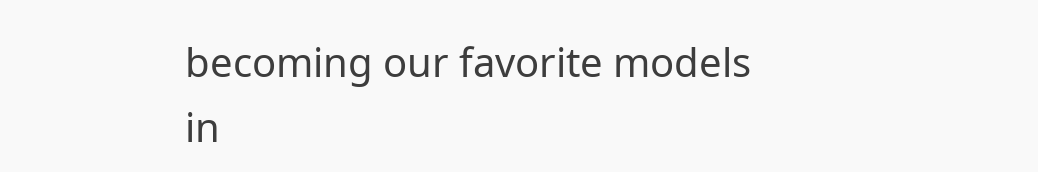becoming our favorite models in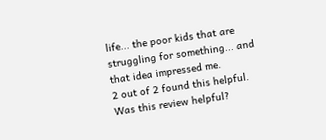life... the poor kids that are struggling for something... and that idea impressed me.
2 out of 2 found this helpful. Was this review helpful?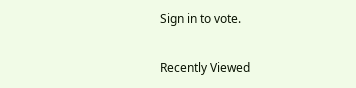Sign in to vote.

Recently Viewed